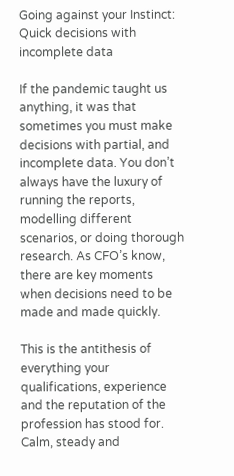Going against your Instinct: Quick decisions with incomplete data

If the pandemic taught us anything, it was that sometimes you must make decisions with partial, and incomplete data. You don’t always have the luxury of running the reports, modelling different scenarios, or doing thorough research. As CFO’s know, there are key moments when decisions need to be made and made quickly.

This is the antithesis of everything your qualifications, experience and the reputation of the profession has stood for. Calm, steady and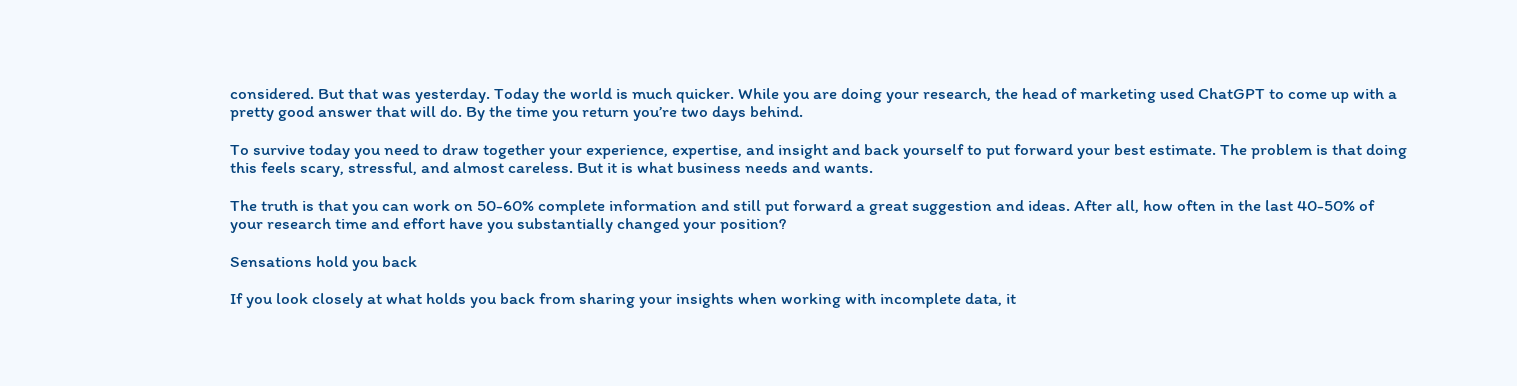considered. But that was yesterday. Today the world is much quicker. While you are doing your research, the head of marketing used ChatGPT to come up with a pretty good answer that will do. By the time you return you’re two days behind.

To survive today you need to draw together your experience, expertise, and insight and back yourself to put forward your best estimate. The problem is that doing this feels scary, stressful, and almost careless. But it is what business needs and wants.

The truth is that you can work on 50-60% complete information and still put forward a great suggestion and ideas. After all, how often in the last 40-50% of your research time and effort have you substantially changed your position?

Sensations hold you back

If you look closely at what holds you back from sharing your insights when working with incomplete data, it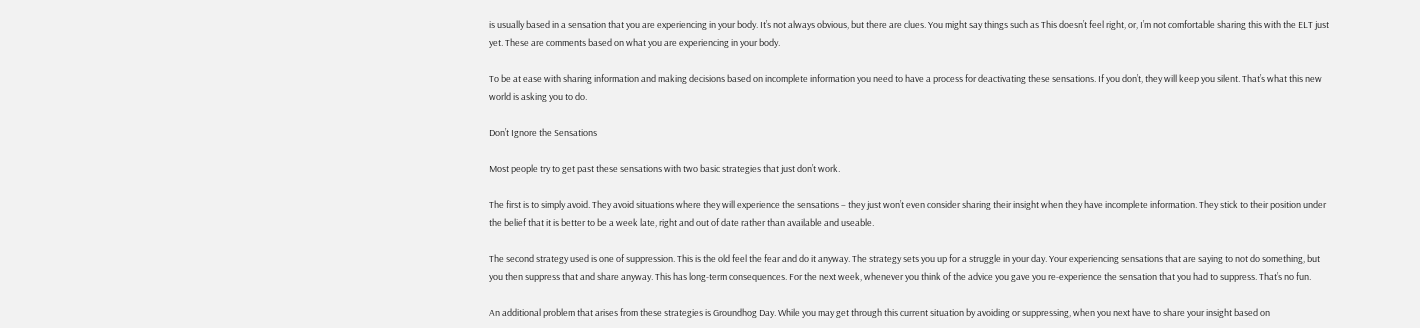is usually based in a sensation that you are experiencing in your body. It’s not always obvious, but there are clues. You might say things such as This doesn’t feel right, or, I’m not comfortable sharing this with the ELT just yet. These are comments based on what you are experiencing in your body.

To be at ease with sharing information and making decisions based on incomplete information you need to have a process for deactivating these sensations. If you don’t, they will keep you silent. That’s what this new world is asking you to do.

Don’t Ignore the Sensations

Most people try to get past these sensations with two basic strategies that just don’t work.

The first is to simply avoid. They avoid situations where they will experience the sensations – they just won’t even consider sharing their insight when they have incomplete information. They stick to their position under the belief that it is better to be a week late, right and out of date rather than available and useable.

The second strategy used is one of suppression. This is the old feel the fear and do it anyway. The strategy sets you up for a struggle in your day. Your experiencing sensations that are saying to not do something, but you then suppress that and share anyway. This has long-term consequences. For the next week, whenever you think of the advice you gave you re-experience the sensation that you had to suppress. That’s no fun.

An additional problem that arises from these strategies is Groundhog Day. While you may get through this current situation by avoiding or suppressing, when you next have to share your insight based on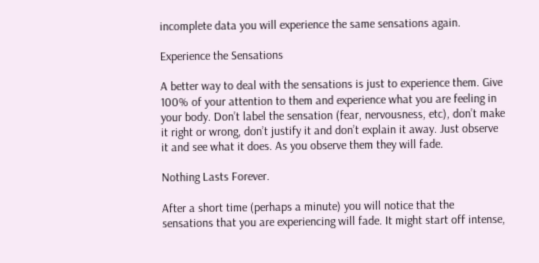incomplete data you will experience the same sensations again.

Experience the Sensations

A better way to deal with the sensations is just to experience them. Give 100% of your attention to them and experience what you are feeling in your body. Don’t label the sensation (fear, nervousness, etc), don’t make it right or wrong, don’t justify it and don’t explain it away. Just observe it and see what it does. As you observe them they will fade.

Nothing Lasts Forever.

After a short time (perhaps a minute) you will notice that the sensations that you are experiencing will fade. It might start off intense,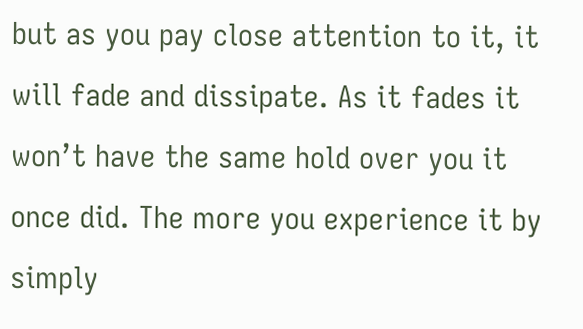but as you pay close attention to it, it will fade and dissipate. As it fades it won’t have the same hold over you it once did. The more you experience it by simply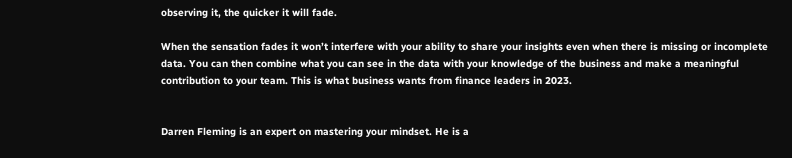observing it, the quicker it will fade.

When the sensation fades it won’t interfere with your ability to share your insights even when there is missing or incomplete data. You can then combine what you can see in the data with your knowledge of the business and make a meaningful contribution to your team. This is what business wants from finance leaders in 2023.


Darren Fleming is an expert on mastering your mindset. He is a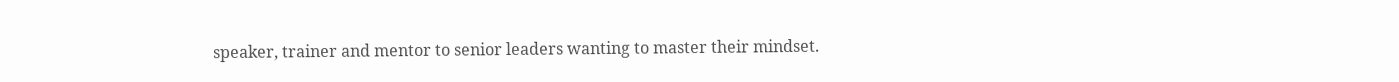speaker, trainer and mentor to senior leaders wanting to master their mindset.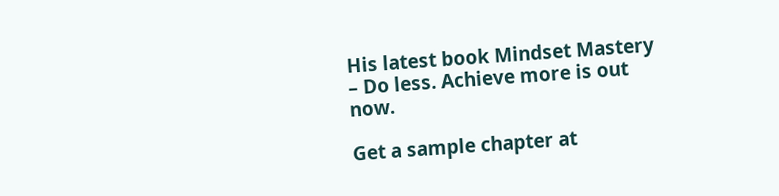His latest book Mindset Mastery – Do less. Achieve more is out now.

Get a sample chapter at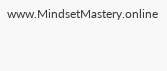www.MindsetMastery.online